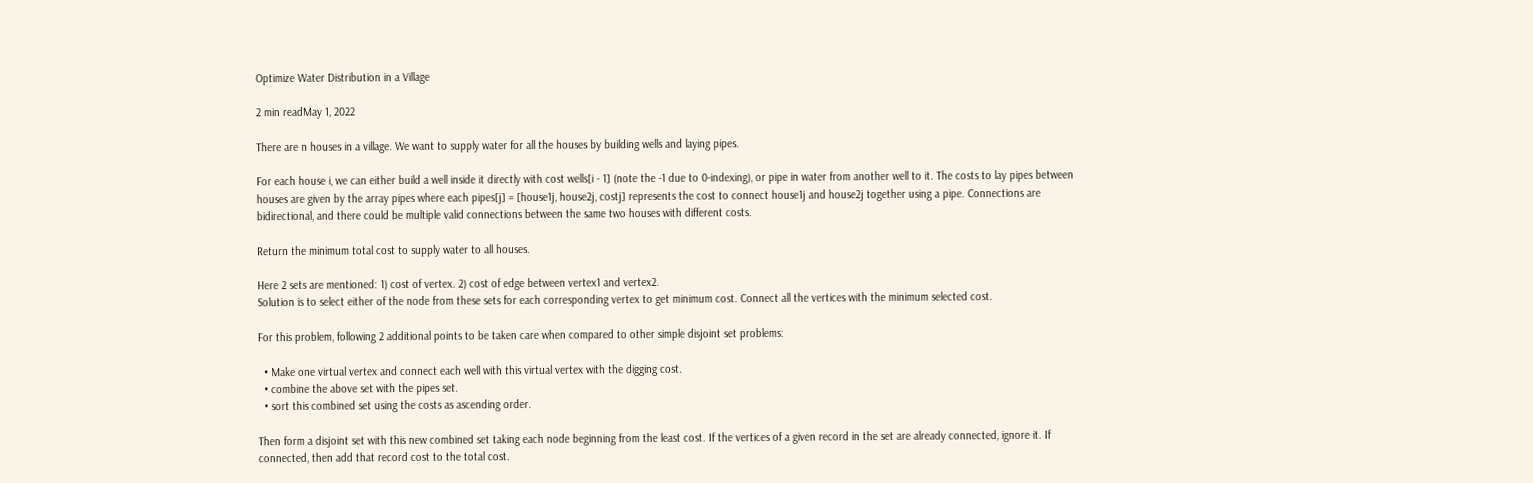Optimize Water Distribution in a Village

2 min readMay 1, 2022

There are n houses in a village. We want to supply water for all the houses by building wells and laying pipes.

For each house i, we can either build a well inside it directly with cost wells[i - 1] (note the -1 due to 0-indexing), or pipe in water from another well to it. The costs to lay pipes between houses are given by the array pipes where each pipes[j] = [house1j, house2j, costj] represents the cost to connect house1j and house2j together using a pipe. Connections are bidirectional, and there could be multiple valid connections between the same two houses with different costs.

Return the minimum total cost to supply water to all houses.

Here 2 sets are mentioned: 1) cost of vertex. 2) cost of edge between vertex1 and vertex2.
Solution is to select either of the node from these sets for each corresponding vertex to get minimum cost. Connect all the vertices with the minimum selected cost.

For this problem, following 2 additional points to be taken care when compared to other simple disjoint set problems:

  • Make one virtual vertex and connect each well with this virtual vertex with the digging cost.
  • combine the above set with the pipes set.
  • sort this combined set using the costs as ascending order.

Then form a disjoint set with this new combined set taking each node beginning from the least cost. If the vertices of a given record in the set are already connected, ignore it. If connected, then add that record cost to the total cost.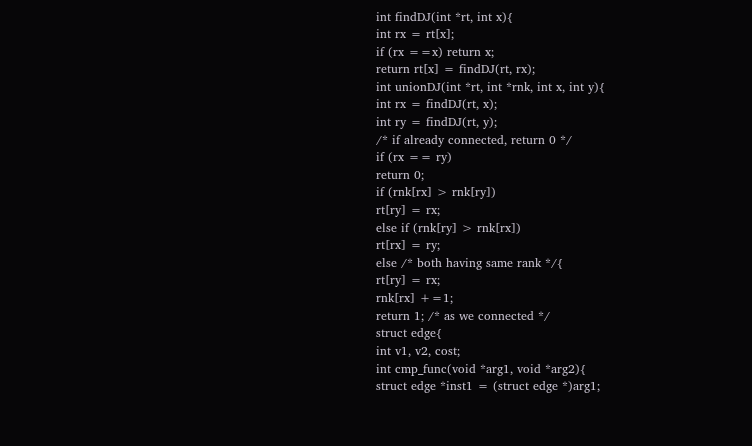int findDJ(int *rt, int x){
int rx = rt[x];
if (rx ==x) return x;
return rt[x] = findDJ(rt, rx);
int unionDJ(int *rt, int *rnk, int x, int y){
int rx = findDJ(rt, x);
int ry = findDJ(rt, y);
/* if already connected, return 0 */
if (rx == ry)
return 0;
if (rnk[rx] > rnk[ry])
rt[ry] = rx;
else if (rnk[ry] > rnk[rx])
rt[rx] = ry;
else /* both having same rank */{
rt[ry] = rx;
rnk[rx] +=1;
return 1; /* as we connected */
struct edge{
int v1, v2, cost;
int cmp_func(void *arg1, void *arg2){
struct edge *inst1 = (struct edge *)arg1;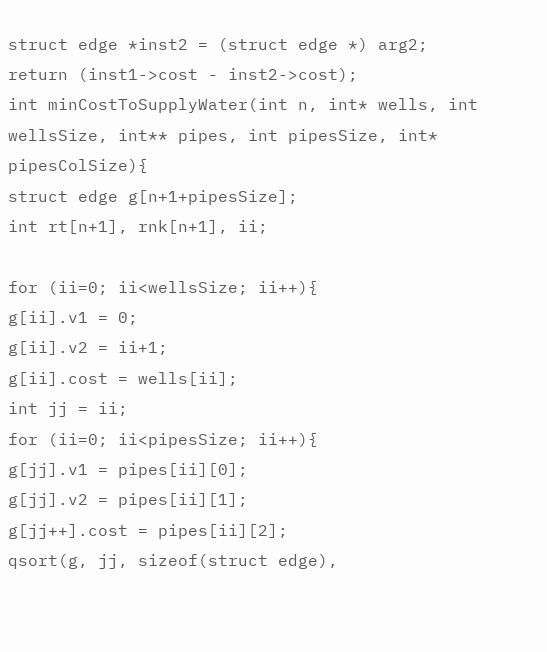struct edge *inst2 = (struct edge *) arg2;
return (inst1->cost - inst2->cost);
int minCostToSupplyWater(int n, int* wells, int wellsSize, int** pipes, int pipesSize, int* pipesColSize){
struct edge g[n+1+pipesSize];
int rt[n+1], rnk[n+1], ii;

for (ii=0; ii<wellsSize; ii++){
g[ii].v1 = 0;
g[ii].v2 = ii+1;
g[ii].cost = wells[ii];
int jj = ii;
for (ii=0; ii<pipesSize; ii++){
g[jj].v1 = pipes[ii][0];
g[jj].v2 = pipes[ii][1];
g[jj++].cost = pipes[ii][2];
qsort(g, jj, sizeof(struct edge),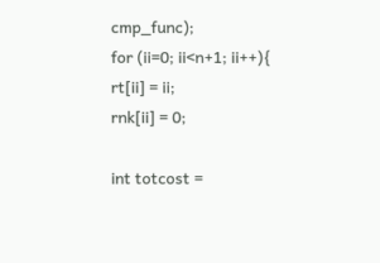cmp_func);
for (ii=0; ii<n+1; ii++){
rt[ii] = ii;
rnk[ii] = 0;

int totcost =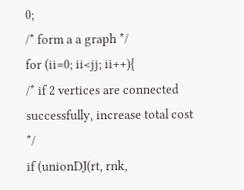0;
/* form a a graph */
for (ii=0; ii<jj; ii++){
/* if 2 vertices are connected successfully, increase total cost */
if (unionDJ(rt, rnk,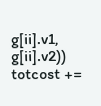g[ii].v1, g[ii].v2))
totcost +=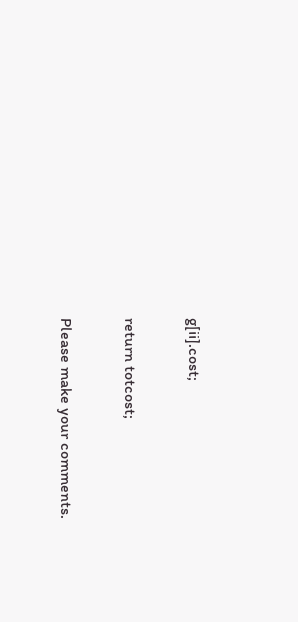g[ii].cost;

return totcost;

Please make your comments.